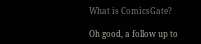What is ComicsGate?

Oh good, a follow up to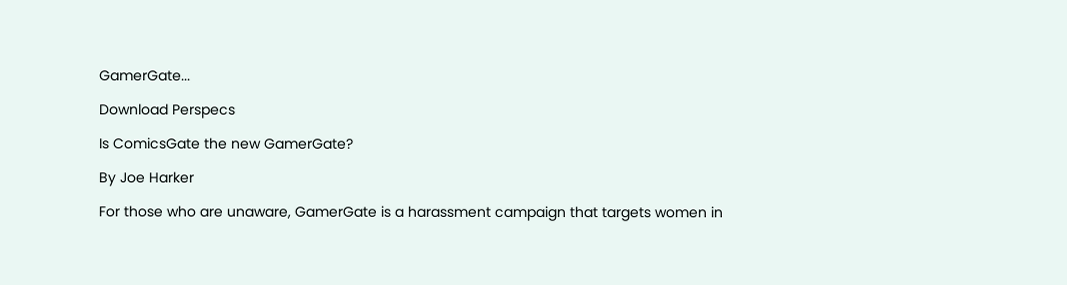GamerGate...

Download Perspecs

Is ComicsGate the new GamerGate?

By Joe Harker

For those who are unaware, GamerGate is a harassment campaign that targets women in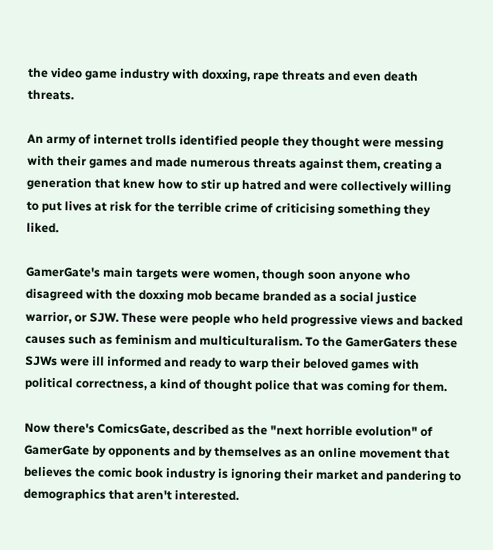the video game industry with doxxing, rape threats and even death threats.

An army of internet trolls identified people they thought were messing with their games and made numerous threats against them, creating a generation that knew how to stir up hatred and were collectively willing to put lives at risk for the terrible crime of criticising something they liked.

GamerGate's main targets were women, though soon anyone who disagreed with the doxxing mob became branded as a social justice warrior, or SJW. These were people who held progressive views and backed causes such as feminism and multiculturalism. To the GamerGaters these SJWs were ill informed and ready to warp their beloved games with political correctness, a kind of thought police that was coming for them.

Now there's ComicsGate, described as the "next horrible evolution" of GamerGate by opponents and by themselves as an online movement that believes the comic book industry is ignoring their market and pandering to demographics that aren't interested.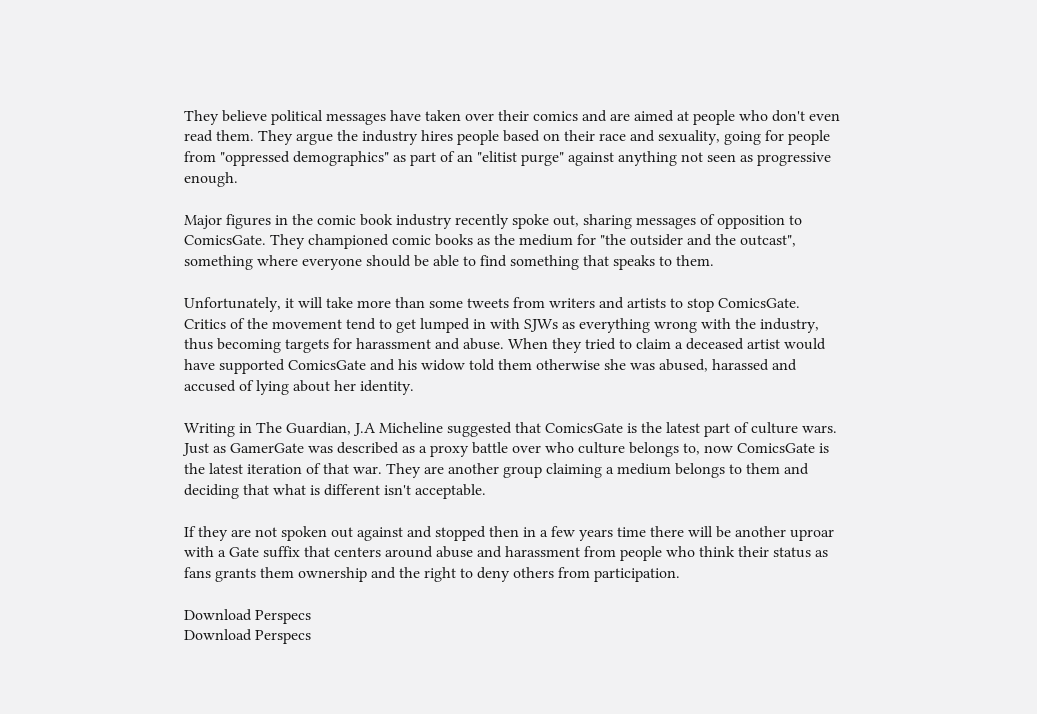They believe political messages have taken over their comics and are aimed at people who don't even read them. They argue the industry hires people based on their race and sexuality, going for people from "oppressed demographics" as part of an "elitist purge" against anything not seen as progressive enough.

Major figures in the comic book industry recently spoke out, sharing messages of opposition to ComicsGate. They championed comic books as the medium for "the outsider and the outcast", something where everyone should be able to find something that speaks to them.

Unfortunately, it will take more than some tweets from writers and artists to stop ComicsGate. Critics of the movement tend to get lumped in with SJWs as everything wrong with the industry, thus becoming targets for harassment and abuse. When they tried to claim a deceased artist would have supported ComicsGate and his widow told them otherwise she was abused, harassed and accused of lying about her identity.

Writing in The Guardian, J.A Micheline suggested that ComicsGate is the latest part of culture wars. Just as GamerGate was described as a proxy battle over who culture belongs to, now ComicsGate is the latest iteration of that war. They are another group claiming a medium belongs to them and deciding that what is different isn't acceptable.

If they are not spoken out against and stopped then in a few years time there will be another uproar with a Gate suffix that centers around abuse and harassment from people who think their status as fans grants them ownership and the right to deny others from participation.

Download Perspecs
Download Perspecs